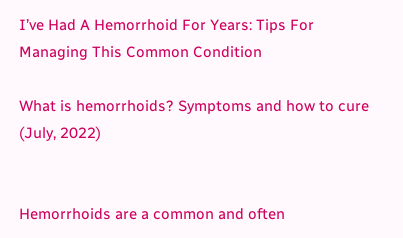I’ve Had A Hemorrhoid For Years: Tips For Managing This Common Condition

What is hemorrhoids? Symptoms and how to cure (July, 2022)


Hemorrhoids are a common and often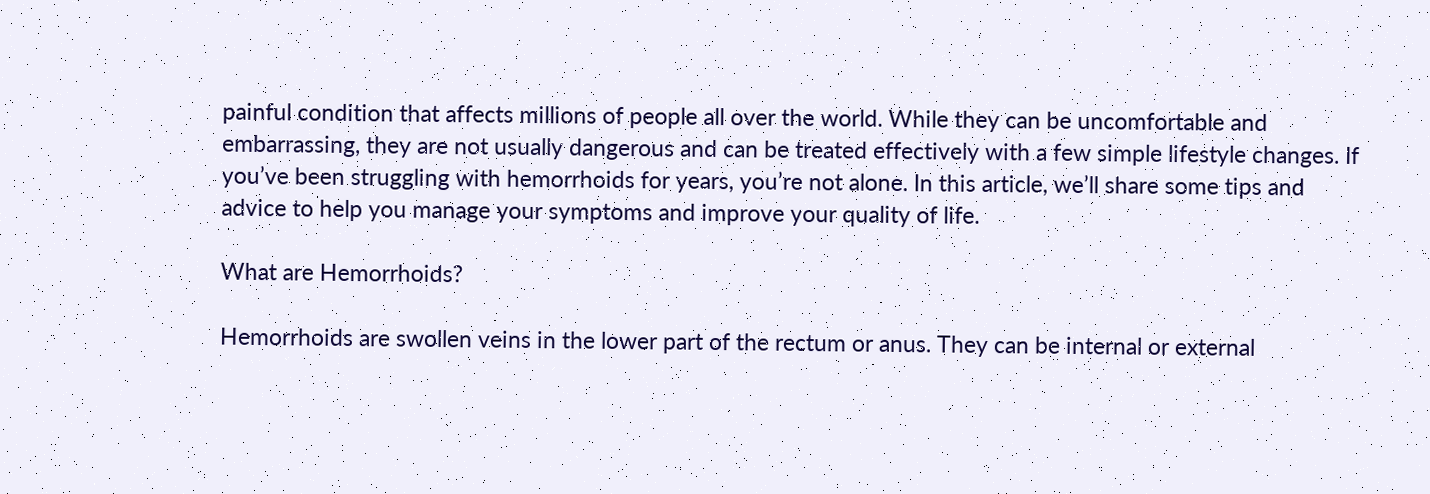painful condition that affects millions of people all over the world. While they can be uncomfortable and embarrassing, they are not usually dangerous and can be treated effectively with a few simple lifestyle changes. If you’ve been struggling with hemorrhoids for years, you’re not alone. In this article, we’ll share some tips and advice to help you manage your symptoms and improve your quality of life.

What are Hemorrhoids?

Hemorrhoids are swollen veins in the lower part of the rectum or anus. They can be internal or external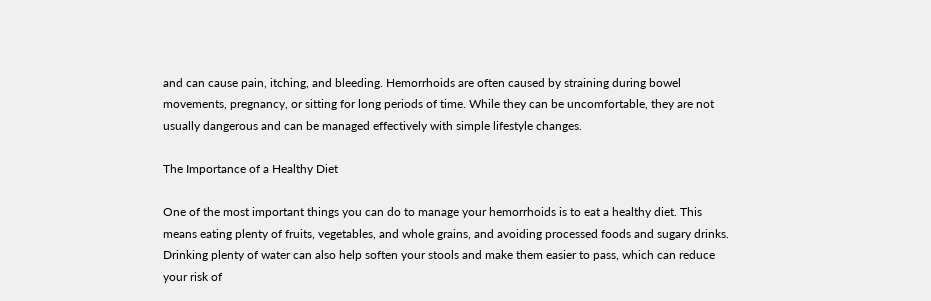and can cause pain, itching, and bleeding. Hemorrhoids are often caused by straining during bowel movements, pregnancy, or sitting for long periods of time. While they can be uncomfortable, they are not usually dangerous and can be managed effectively with simple lifestyle changes.

The Importance of a Healthy Diet

One of the most important things you can do to manage your hemorrhoids is to eat a healthy diet. This means eating plenty of fruits, vegetables, and whole grains, and avoiding processed foods and sugary drinks. Drinking plenty of water can also help soften your stools and make them easier to pass, which can reduce your risk of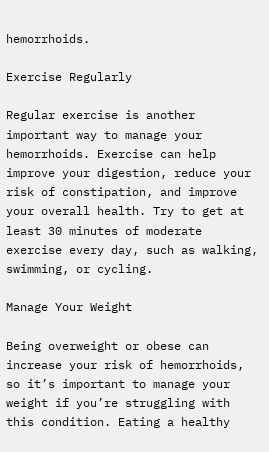hemorrhoids.

Exercise Regularly

Regular exercise is another important way to manage your hemorrhoids. Exercise can help improve your digestion, reduce your risk of constipation, and improve your overall health. Try to get at least 30 minutes of moderate exercise every day, such as walking, swimming, or cycling.

Manage Your Weight

Being overweight or obese can increase your risk of hemorrhoids, so it’s important to manage your weight if you’re struggling with this condition. Eating a healthy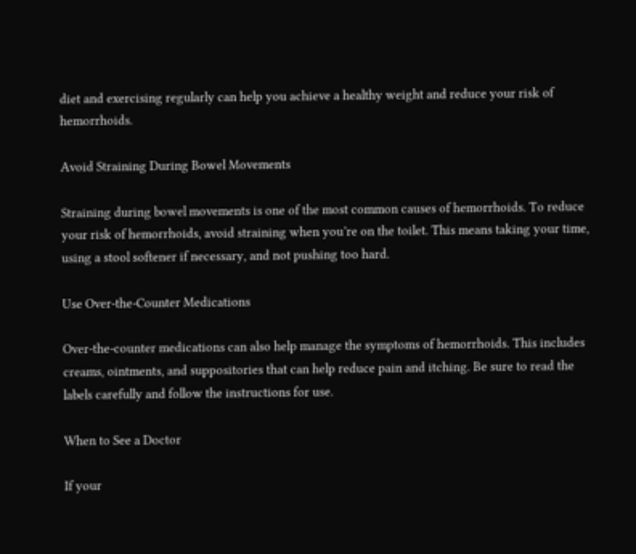diet and exercising regularly can help you achieve a healthy weight and reduce your risk of hemorrhoids.

Avoid Straining During Bowel Movements

Straining during bowel movements is one of the most common causes of hemorrhoids. To reduce your risk of hemorrhoids, avoid straining when you’re on the toilet. This means taking your time, using a stool softener if necessary, and not pushing too hard.

Use Over-the-Counter Medications

Over-the-counter medications can also help manage the symptoms of hemorrhoids. This includes creams, ointments, and suppositories that can help reduce pain and itching. Be sure to read the labels carefully and follow the instructions for use.

When to See a Doctor

If your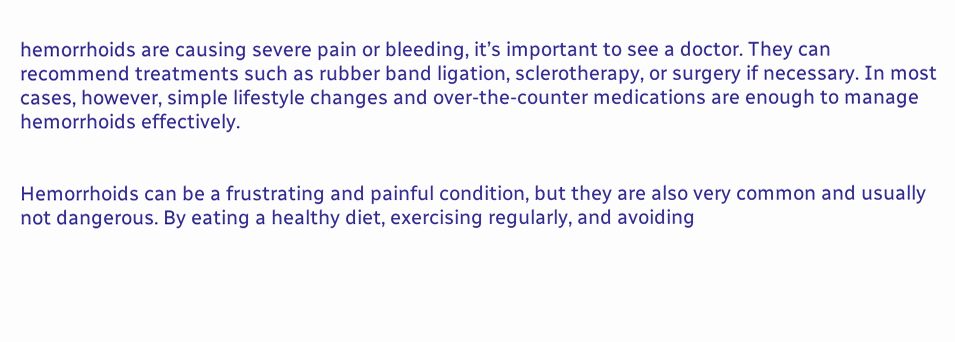hemorrhoids are causing severe pain or bleeding, it’s important to see a doctor. They can recommend treatments such as rubber band ligation, sclerotherapy, or surgery if necessary. In most cases, however, simple lifestyle changes and over-the-counter medications are enough to manage hemorrhoids effectively.


Hemorrhoids can be a frustrating and painful condition, but they are also very common and usually not dangerous. By eating a healthy diet, exercising regularly, and avoiding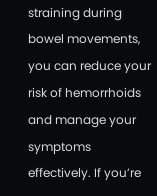straining during bowel movements, you can reduce your risk of hemorrhoids and manage your symptoms effectively. If you’re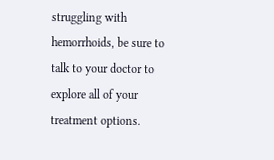struggling with hemorrhoids, be sure to talk to your doctor to explore all of your treatment options.